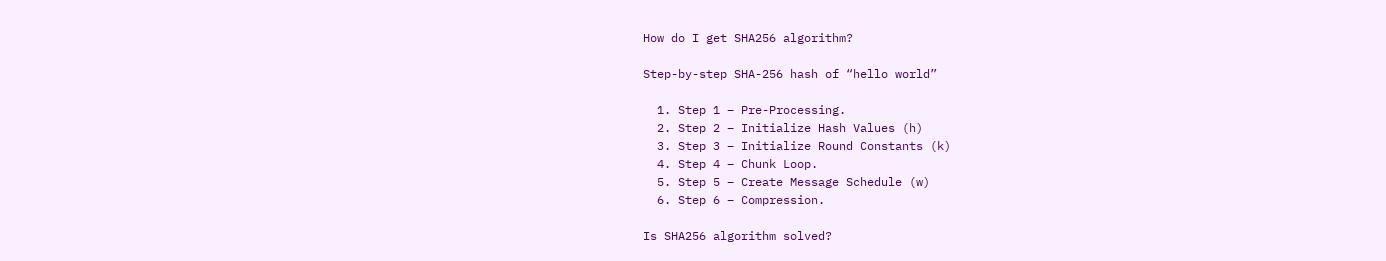How do I get SHA256 algorithm?

Step-by-step SHA-256 hash of “hello world”

  1. Step 1 – Pre-Processing.
  2. Step 2 – Initialize Hash Values (h)
  3. Step 3 – Initialize Round Constants (k)
  4. Step 4 – Chunk Loop.
  5. Step 5 – Create Message Schedule (w)
  6. Step 6 – Compression.

Is SHA256 algorithm solved?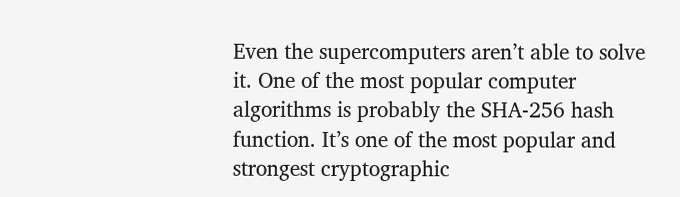Even the supercomputers aren’t able to solve it. One of the most popular computer algorithms is probably the SHA-256 hash function. It’s one of the most popular and strongest cryptographic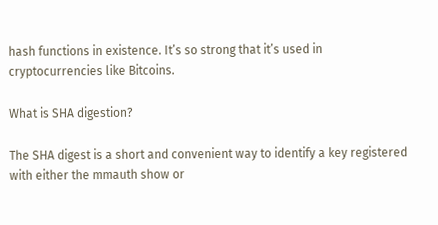hash functions in existence. It’s so strong that it’s used in cryptocurrencies like Bitcoins.

What is SHA digestion?

The SHA digest is a short and convenient way to identify a key registered with either the mmauth show or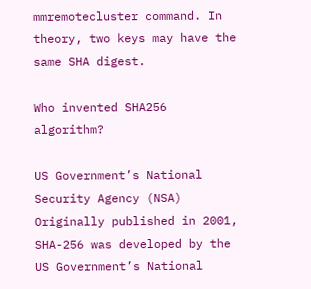mmremotecluster command. In theory, two keys may have the same SHA digest.

Who invented SHA256 algorithm?

US Government’s National Security Agency (NSA)
Originally published in 2001, SHA-256 was developed by the US Government’s National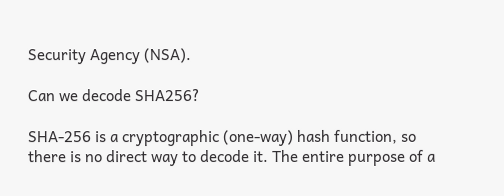Security Agency (NSA).

Can we decode SHA256?

SHA-256 is a cryptographic (one-way) hash function, so there is no direct way to decode it. The entire purpose of a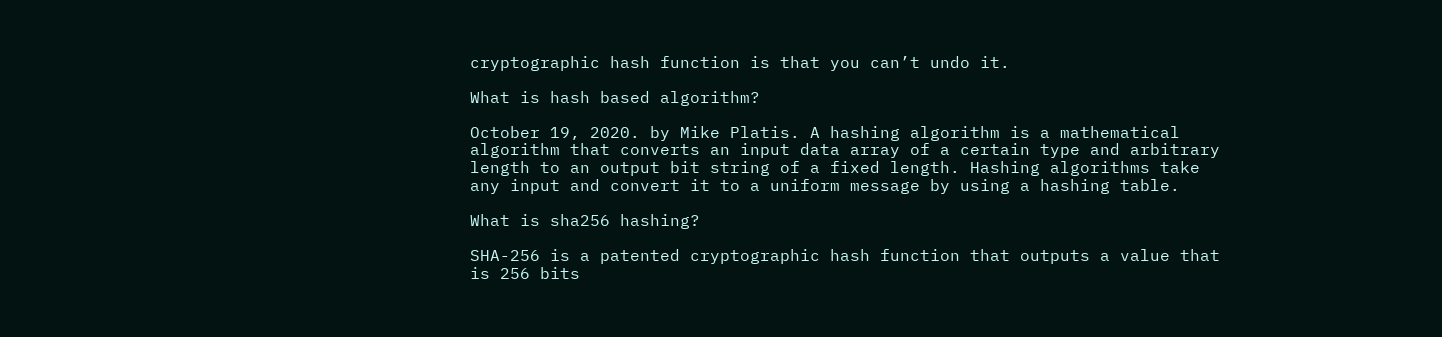cryptographic hash function is that you can’t undo it.

What is hash based algorithm?

October 19, 2020. by Mike Platis. A hashing algorithm is a mathematical algorithm that converts an input data array of a certain type and arbitrary length to an output bit string of a fixed length. Hashing algorithms take any input and convert it to a uniform message by using a hashing table.

What is sha256 hashing?

SHA-256 is a patented cryptographic hash function that outputs a value that is 256 bits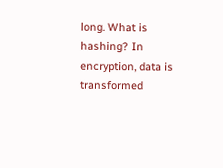long. What is hashing? In encryption, data is transformed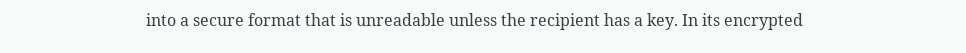into a secure format that is unreadable unless the recipient has a key. In its encrypted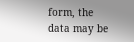form, the data may be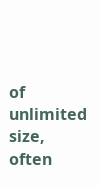of unlimited size, often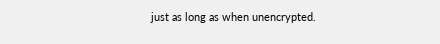just as long as when unencrypted.